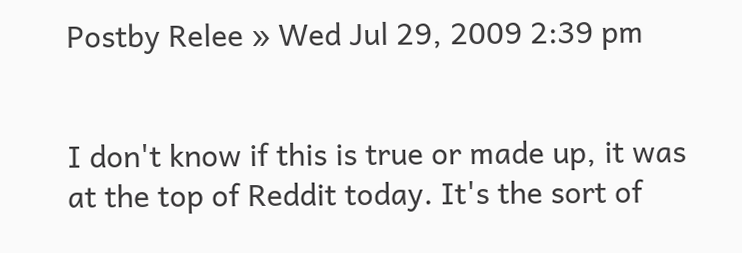Postby Relee » Wed Jul 29, 2009 2:39 pm


I don't know if this is true or made up, it was at the top of Reddit today. It's the sort of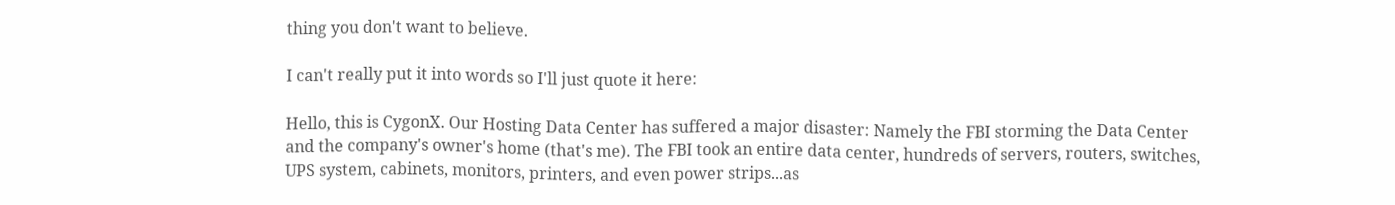thing you don't want to believe.

I can't really put it into words so I'll just quote it here:

Hello, this is CygonX. Our Hosting Data Center has suffered a major disaster: Namely the FBI storming the Data Center and the company's owner's home (that's me). The FBI took an entire data center, hundreds of servers, routers, switches, UPS system, cabinets, monitors, printers, and even power strips...as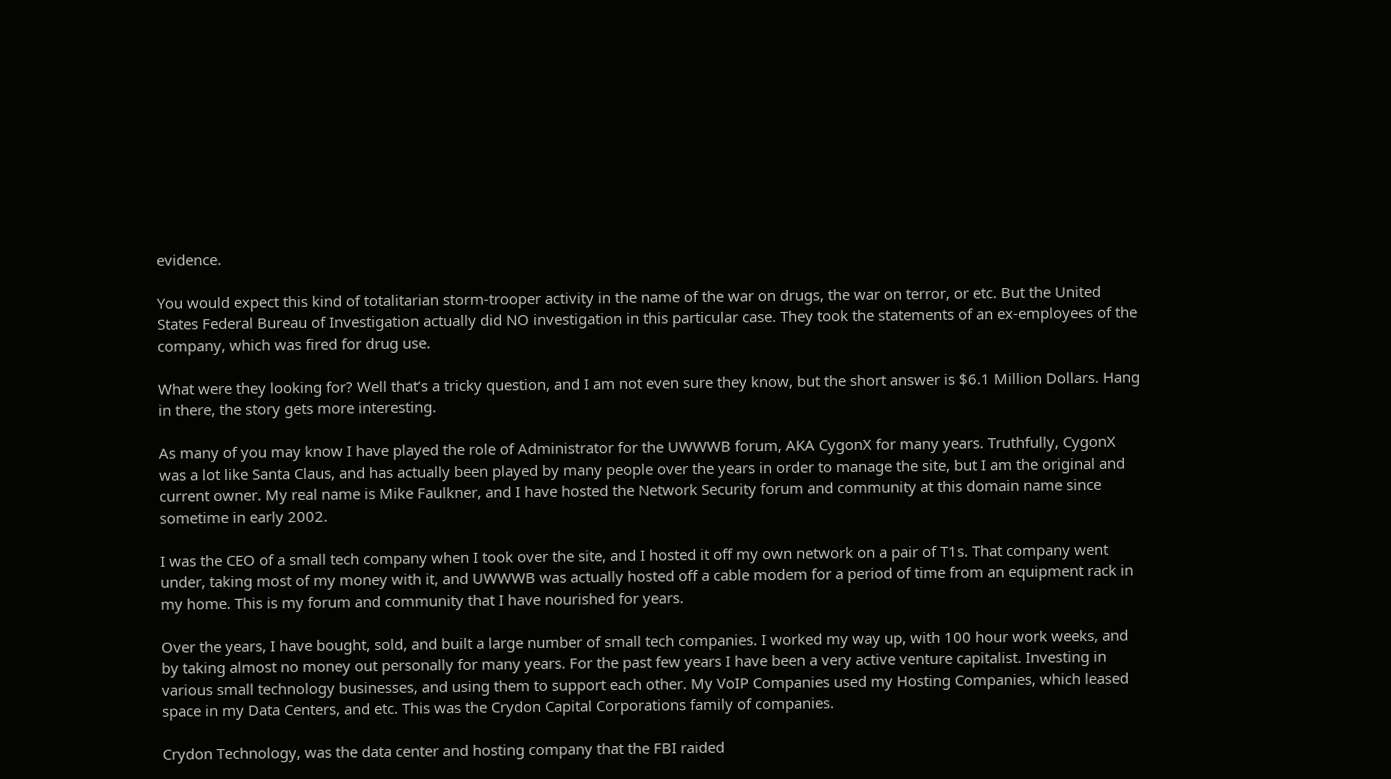evidence.

You would expect this kind of totalitarian storm-trooper activity in the name of the war on drugs, the war on terror, or etc. But the United States Federal Bureau of Investigation actually did NO investigation in this particular case. They took the statements of an ex-employees of the company, which was fired for drug use.

What were they looking for? Well that’s a tricky question, and I am not even sure they know, but the short answer is $6.1 Million Dollars. Hang in there, the story gets more interesting.

As many of you may know I have played the role of Administrator for the UWWWB forum, AKA CygonX for many years. Truthfully, CygonX was a lot like Santa Claus, and has actually been played by many people over the years in order to manage the site, but I am the original and current owner. My real name is Mike Faulkner, and I have hosted the Network Security forum and community at this domain name since sometime in early 2002.

I was the CEO of a small tech company when I took over the site, and I hosted it off my own network on a pair of T1s. That company went under, taking most of my money with it, and UWWWB was actually hosted off a cable modem for a period of time from an equipment rack in my home. This is my forum and community that I have nourished for years.

Over the years, I have bought, sold, and built a large number of small tech companies. I worked my way up, with 100 hour work weeks, and by taking almost no money out personally for many years. For the past few years I have been a very active venture capitalist. Investing in various small technology businesses, and using them to support each other. My VoIP Companies used my Hosting Companies, which leased space in my Data Centers, and etc. This was the Crydon Capital Corporations family of companies.

Crydon Technology, was the data center and hosting company that the FBI raided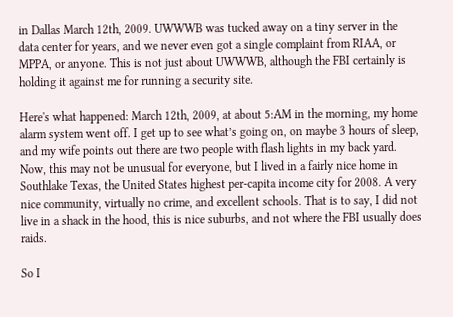in Dallas March 12th, 2009. UWWWB was tucked away on a tiny server in the data center for years, and we never even got a single complaint from RIAA, or MPPA, or anyone. This is not just about UWWWB, although the FBI certainly is holding it against me for running a security site.

Here's what happened: March 12th, 2009, at about 5:AM in the morning, my home alarm system went off. I get up to see what’s going on, on maybe 3 hours of sleep, and my wife points out there are two people with flash lights in my back yard. Now, this may not be unusual for everyone, but I lived in a fairly nice home in Southlake Texas, the United States highest per-capita income city for 2008. A very nice community, virtually no crime, and excellent schools. That is to say, I did not live in a shack in the hood, this is nice suburbs, and not where the FBI usually does raids.

So I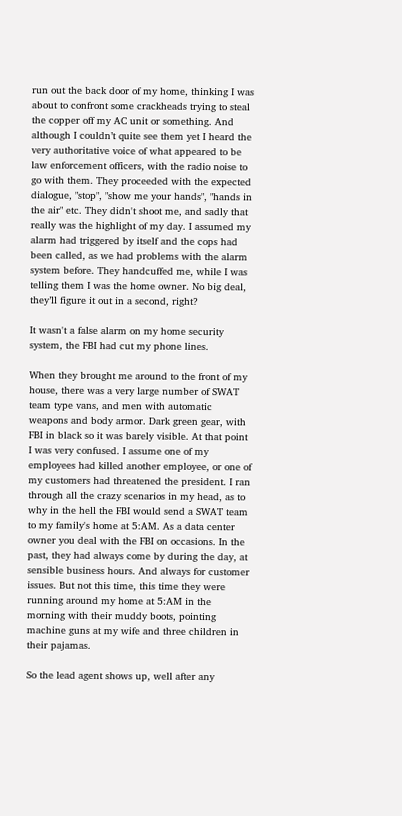run out the back door of my home, thinking I was about to confront some crackheads trying to steal the copper off my AC unit or something. And although I couldn’t quite see them yet I heard the very authoritative voice of what appeared to be law enforcement officers, with the radio noise to go with them. They proceeded with the expected dialogue, "stop", "show me your hands", "hands in the air" etc. They didn't shoot me, and sadly that really was the highlight of my day. I assumed my alarm had triggered by itself and the cops had been called, as we had problems with the alarm system before. They handcuffed me, while I was telling them I was the home owner. No big deal, they’ll figure it out in a second, right?

It wasn't a false alarm on my home security system, the FBI had cut my phone lines.

When they brought me around to the front of my house, there was a very large number of SWAT team type vans, and men with automatic weapons and body armor. Dark green gear, with FBI in black so it was barely visible. At that point I was very confused. I assume one of my employees had killed another employee, or one of my customers had threatened the president. I ran through all the crazy scenarios in my head, as to why in the hell the FBI would send a SWAT team to my family's home at 5:AM. As a data center owner you deal with the FBI on occasions. In the past, they had always come by during the day, at sensible business hours. And always for customer issues. But not this time, this time they were running around my home at 5:AM in the morning with their muddy boots, pointing machine guns at my wife and three children in their pajamas.

So the lead agent shows up, well after any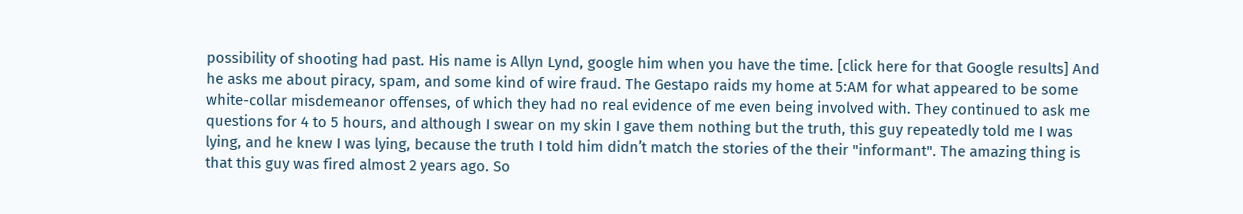possibility of shooting had past. His name is Allyn Lynd, google him when you have the time. [click here for that Google results] And he asks me about piracy, spam, and some kind of wire fraud. The Gestapo raids my home at 5:AM for what appeared to be some white-collar misdemeanor offenses, of which they had no real evidence of me even being involved with. They continued to ask me questions for 4 to 5 hours, and although I swear on my skin I gave them nothing but the truth, this guy repeatedly told me I was lying, and he knew I was lying, because the truth I told him didn’t match the stories of the their "informant". The amazing thing is that this guy was fired almost 2 years ago. So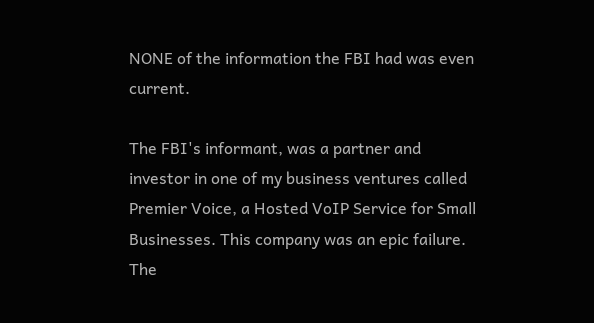NONE of the information the FBI had was even current.

The FBI's informant, was a partner and investor in one of my business ventures called Premier Voice, a Hosted VoIP Service for Small Businesses. This company was an epic failure. The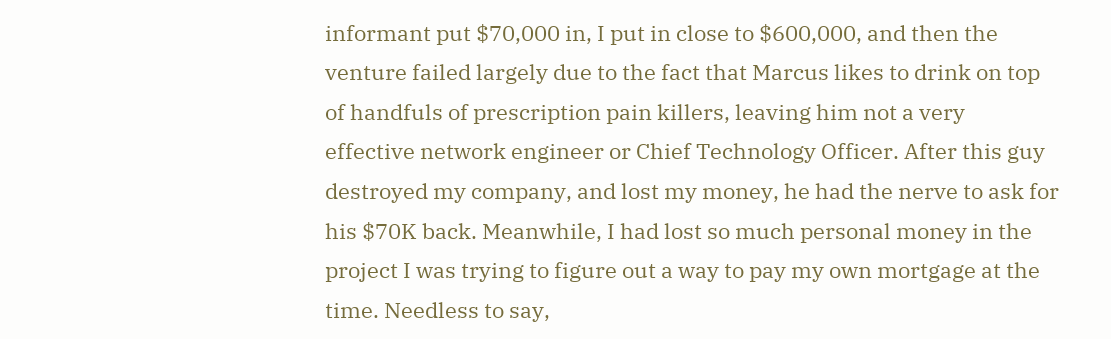informant put $70,000 in, I put in close to $600,000, and then the venture failed largely due to the fact that Marcus likes to drink on top of handfuls of prescription pain killers, leaving him not a very effective network engineer or Chief Technology Officer. After this guy destroyed my company, and lost my money, he had the nerve to ask for his $70K back. Meanwhile, I had lost so much personal money in the project I was trying to figure out a way to pay my own mortgage at the time. Needless to say,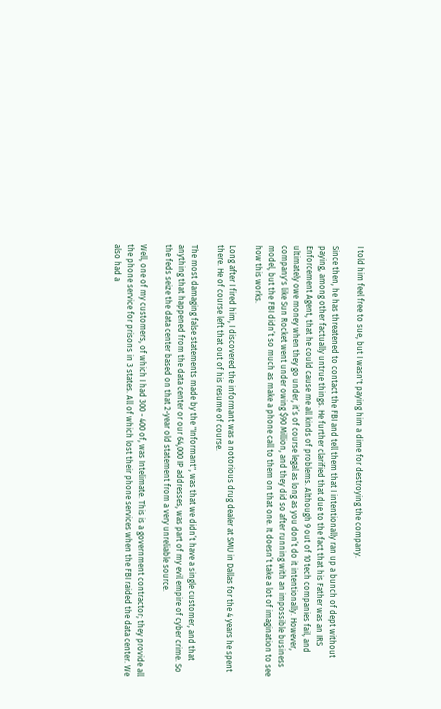I told him feel free to sue, but I wasn't paying him a dime for destroying the company.

Since then, he has threatened to contact the FBI and tell them that I intentionally ran up a bunch of dept without paying, among other factually untrue things. He further clarified that due to the fact that his Father was an IRS Enforcement Agent, that he could cause me all kinds of problems. Although 9 out of 10 tech companies fail, and ultimately owe money when they go under, it’s of course legal as long as you don’t do it intentionally. However, company's like Sun Rocket went under owing $90 Million, and they did so after running with an impossible business model, but the FBI didn’t so much as make a phone call to them on that one. It doesn’t take a lot of imagination to see how this works.

Long after I fired him, I discovered the informant was a notorious drug dealer at SMU in Dallas for the 4 years he spent there. He of course left that out of his resume of course.

The most damaging false statements made by the "Informant", was that we didn’t have a single customer, and that anything that happened from the data center or our 64,000 IP addresses, was part of my evil empire of cyber crime. So the feds seize the data center based on that 2-year old statement from a very unreliable source.

Well, one of my customers, of which I had 300 - 400 of, was Intelimate. This is a government contractor; they provide all the phone service for prisons in 3 states. All of which lost their phone services when the FBI raided the data center. We also had a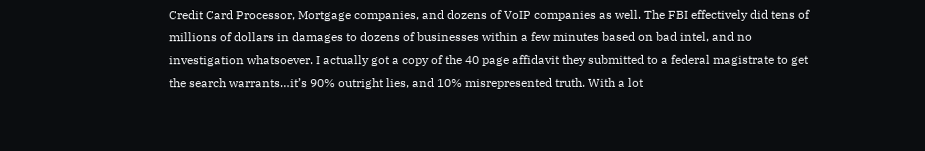Credit Card Processor, Mortgage companies, and dozens of VoIP companies as well. The FBI effectively did tens of millions of dollars in damages to dozens of businesses within a few minutes based on bad intel, and no investigation whatsoever. I actually got a copy of the 40 page affidavit they submitted to a federal magistrate to get the search warrants…it’s 90% outright lies, and 10% misrepresented truth. With a lot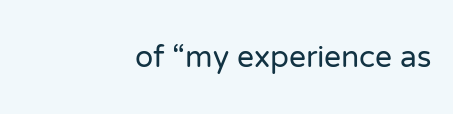of “my experience as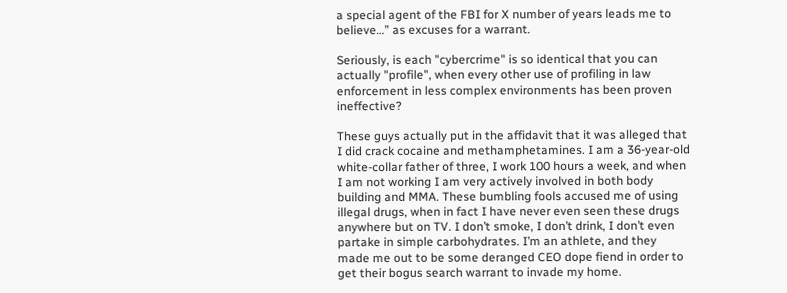a special agent of the FBI for X number of years leads me to believe…” as excuses for a warrant.

Seriously, is each "cybercrime" is so identical that you can actually "profile", when every other use of profiling in law enforcement in less complex environments has been proven ineffective?

These guys actually put in the affidavit that it was alleged that I did crack cocaine and methamphetamines. I am a 36-year-old white-collar father of three, I work 100 hours a week, and when I am not working I am very actively involved in both body building and MMA. These bumbling fools accused me of using illegal drugs, when in fact I have never even seen these drugs anywhere but on TV. I don’t smoke, I don’t drink, I don’t even partake in simple carbohydrates. I’m an athlete, and they made me out to be some deranged CEO dope fiend in order to get their bogus search warrant to invade my home.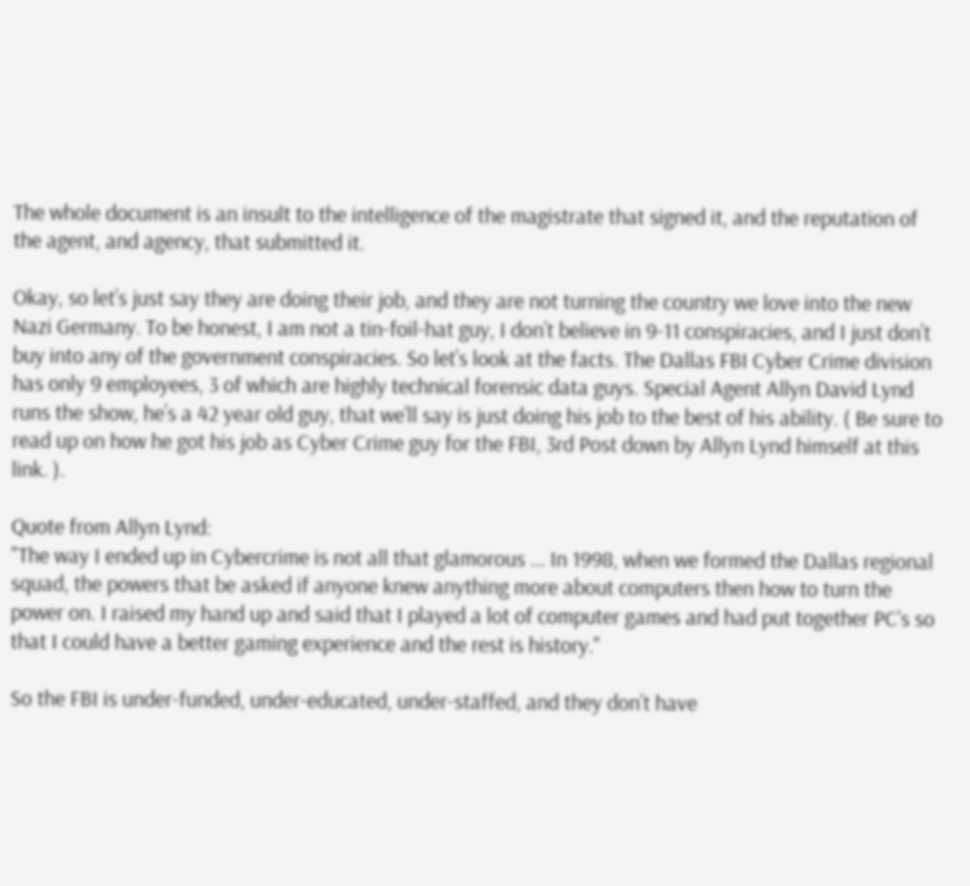The whole document is an insult to the intelligence of the magistrate that signed it, and the reputation of the agent, and agency, that submitted it.

Okay, so let’s just say they are doing their job, and they are not turning the country we love into the new Nazi Germany. To be honest, I am not a tin-foil-hat guy, I don’t believe in 9-11 conspiracies, and I just don’t buy into any of the government conspiracies. So let’s look at the facts. The Dallas FBI Cyber Crime division has only 9 employees, 3 of which are highly technical forensic data guys. Special Agent Allyn David Lynd runs the show, he’s a 42 year old guy, that we’ll say is just doing his job to the best of his ability. ( Be sure to read up on how he got his job as Cyber Crime guy for the FBI, 3rd Post down by Allyn Lynd himself at this link. ).

Quote from Allyn Lynd:
"The way I ended up in Cybercrime is not all that glamorous ... In 1998, when we formed the Dallas regional squad, the powers that be asked if anyone knew anything more about computers then how to turn the power on. I raised my hand up and said that I played a lot of computer games and had put together PC's so that I could have a better gaming experience and the rest is history."

So the FBI is under-funded, under-educated, under-staffed, and they don’t have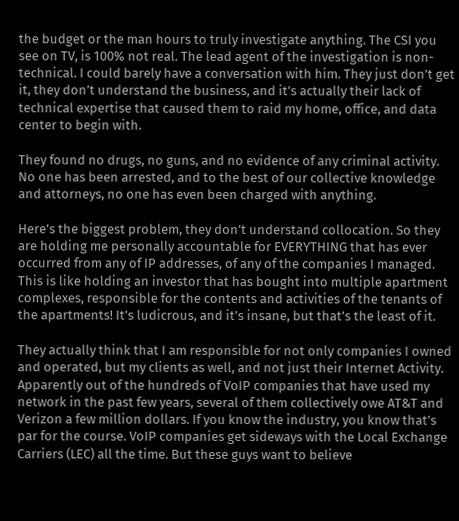the budget or the man hours to truly investigate anything. The CSI you see on TV, is 100% not real. The lead agent of the investigation is non-technical. I could barely have a conversation with him. They just don’t get it, they don’t understand the business, and it’s actually their lack of technical expertise that caused them to raid my home, office, and data center to begin with.

They found no drugs, no guns, and no evidence of any criminal activity. No one has been arrested, and to the best of our collective knowledge and attorneys, no one has even been charged with anything.

Here’s the biggest problem, they don’t understand collocation. So they are holding me personally accountable for EVERYTHING that has ever occurred from any of IP addresses, of any of the companies I managed. This is like holding an investor that has bought into multiple apartment complexes, responsible for the contents and activities of the tenants of the apartments! It’s ludicrous, and it’s insane, but that’s the least of it.

They actually think that I am responsible for not only companies I owned and operated, but my clients as well, and not just their Internet Activity. Apparently out of the hundreds of VoIP companies that have used my network in the past few years, several of them collectively owe AT&T and Verizon a few million dollars. If you know the industry, you know that’s par for the course. VoIP companies get sideways with the Local Exchange Carriers (LEC) all the time. But these guys want to believe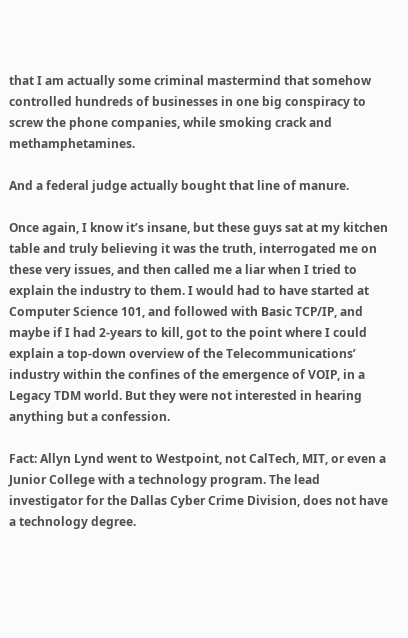that I am actually some criminal mastermind that somehow controlled hundreds of businesses in one big conspiracy to screw the phone companies, while smoking crack and methamphetamines.

And a federal judge actually bought that line of manure.

Once again, I know it’s insane, but these guys sat at my kitchen table and truly believing it was the truth, interrogated me on these very issues, and then called me a liar when I tried to explain the industry to them. I would had to have started at Computer Science 101, and followed with Basic TCP/IP, and maybe if I had 2-years to kill, got to the point where I could explain a top-down overview of the Telecommunications’ industry within the confines of the emergence of VOIP, in a Legacy TDM world. But they were not interested in hearing anything but a confession.

Fact: Allyn Lynd went to Westpoint, not CalTech, MIT, or even a Junior College with a technology program. The lead investigator for the Dallas Cyber Crime Division, does not have a technology degree.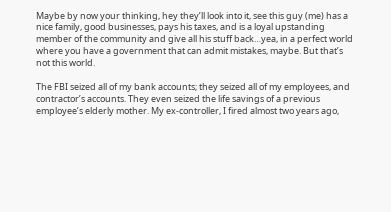Maybe by now your thinking, hey they’ll look into it, see this guy (me) has a nice family, good businesses, pays his taxes, and is a loyal upstanding member of the community and give all his stuff back…yea, in a perfect world where you have a government that can admit mistakes, maybe. But that’s not this world.

The FBI seized all of my bank accounts; they seized all of my employees, and contractor’s accounts. They even seized the life savings of a previous employee’s elderly mother. My ex-controller, I fired almost two years ago,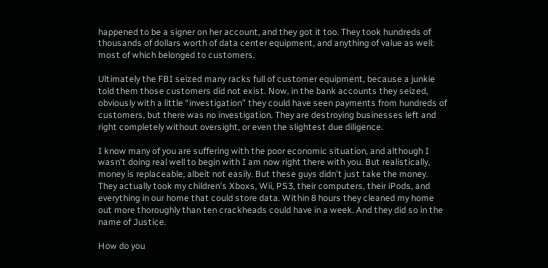happened to be a signer on her account, and they got it too. They took hundreds of thousands of dollars worth of data center equipment, and anything of value as well: most of which belonged to customers.

Ultimately the FBI seized many racks full of customer equipment, because a junkie told them those customers did not exist. Now, in the bank accounts they seized, obviously with a little “investigation” they could have seen payments from hundreds of customers, but there was no investigation. They are destroying businesses left and right completely without oversight, or even the slightest due diligence.

I know many of you are suffering with the poor economic situation, and although I wasn’t doing real well to begin with I am now right there with you. But realistically, money is replaceable, albeit not easily. But these guys didn’t just take the money. They actually took my children’s Xboxs, Wii, PS3, their computers, their iPods, and everything in our home that could store data. Within 8 hours they cleaned my home out more thoroughly than ten crackheads could have in a week. And they did so in the name of Justice.

How do you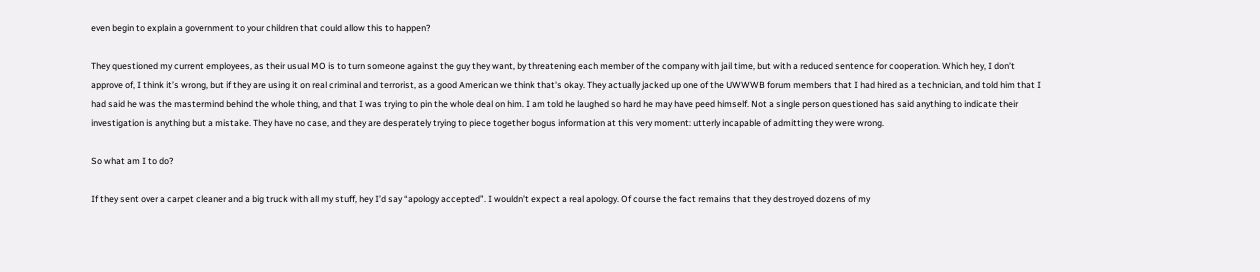even begin to explain a government to your children that could allow this to happen?

They questioned my current employees, as their usual MO is to turn someone against the guy they want, by threatening each member of the company with jail time, but with a reduced sentence for cooperation. Which hey, I don’t approve of, I think it’s wrong, but if they are using it on real criminal and terrorist, as a good American we think that's okay. They actually jacked up one of the UWWWB forum members that I had hired as a technician, and told him that I had said he was the mastermind behind the whole thing, and that I was trying to pin the whole deal on him. I am told he laughed so hard he may have peed himself. Not a single person questioned has said anything to indicate their investigation is anything but a mistake. They have no case, and they are desperately trying to piece together bogus information at this very moment: utterly incapable of admitting they were wrong.

So what am I to do?

If they sent over a carpet cleaner and a big truck with all my stuff, hey I’d say “apology accepted”. I wouldn’t expect a real apology. Of course the fact remains that they destroyed dozens of my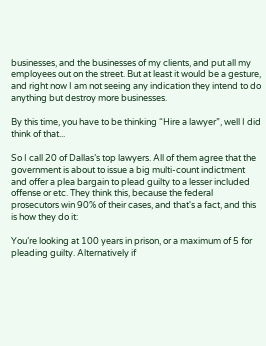businesses, and the businesses of my clients, and put all my employees out on the street. But at least it would be a gesture, and right now I am not seeing any indication they intend to do anything but destroy more businesses.

By this time, you have to be thinking “Hire a lawyer”, well I did think of that...

So I call 20 of Dallas’s top lawyers. All of them agree that the government is about to issue a big multi-count indictment and offer a plea bargain to plead guilty to a lesser included offense or etc. They think this, because the federal prosecutors win 90% of their cases, and that's a fact, and this is how they do it:

You’re looking at 100 years in prison, or a maximum of 5 for pleading guilty. Alternatively if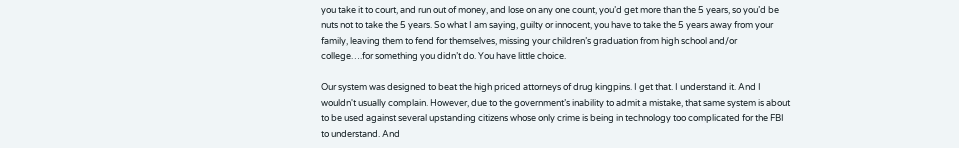you take it to court, and run out of money, and lose on any one count, you’d get more than the 5 years, so you’d be nuts not to take the 5 years. So what I am saying, guilty or innocent, you have to take the 5 years away from your family, leaving them to fend for themselves, missing your children’s graduation from high school and/or college….for something you didn’t do. You have little choice.

Our system was designed to beat the high priced attorneys of drug kingpins. I get that. I understand it. And I wouldn't usually complain. However, due to the government’s inability to admit a mistake, that same system is about to be used against several upstanding citizens whose only crime is being in technology too complicated for the FBI to understand. And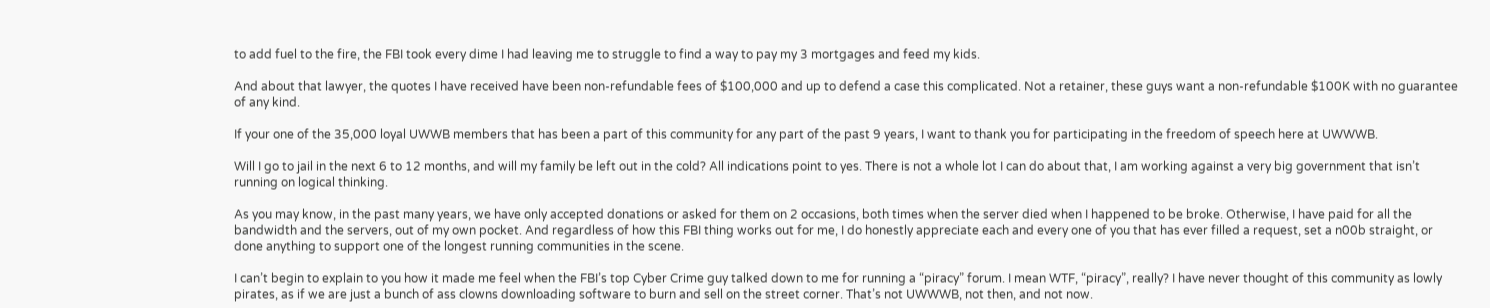to add fuel to the fire, the FBI took every dime I had leaving me to struggle to find a way to pay my 3 mortgages and feed my kids.

And about that lawyer, the quotes I have received have been non-refundable fees of $100,000 and up to defend a case this complicated. Not a retainer, these guys want a non-refundable $100K with no guarantee of any kind.

If your one of the 35,000 loyal UWWB members that has been a part of this community for any part of the past 9 years, I want to thank you for participating in the freedom of speech here at UWWWB.

Will I go to jail in the next 6 to 12 months, and will my family be left out in the cold? All indications point to yes. There is not a whole lot I can do about that, I am working against a very big government that isn’t running on logical thinking.

As you may know, in the past many years, we have only accepted donations or asked for them on 2 occasions, both times when the server died when I happened to be broke. Otherwise, I have paid for all the bandwidth and the servers, out of my own pocket. And regardless of how this FBI thing works out for me, I do honestly appreciate each and every one of you that has ever filled a request, set a n00b straight, or done anything to support one of the longest running communities in the scene.

I can’t begin to explain to you how it made me feel when the FBI’s top Cyber Crime guy talked down to me for running a “piracy” forum. I mean WTF, “piracy”, really? I have never thought of this community as lowly pirates, as if we are just a bunch of ass clowns downloading software to burn and sell on the street corner. That’s not UWWWB, not then, and not now.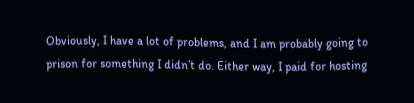Obviously, I have a lot of problems, and I am probably going to prison for something I didn’t do. Either way, I paid for hosting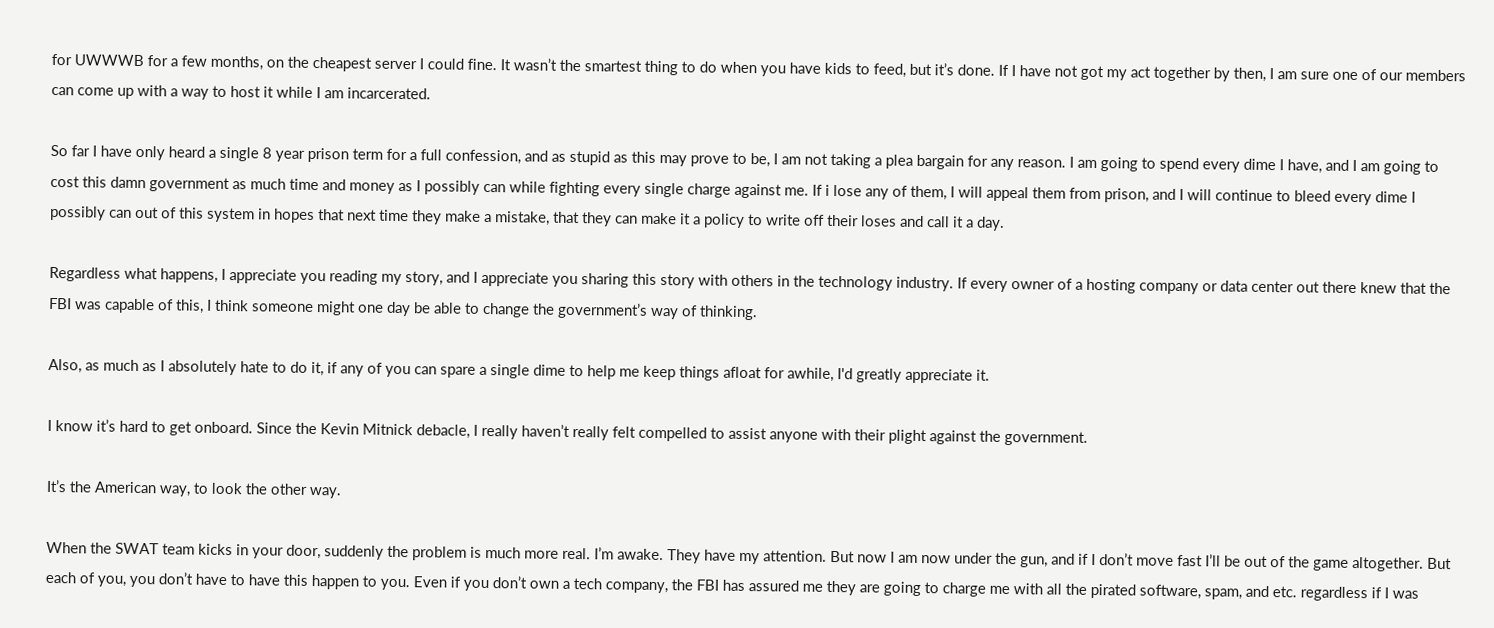for UWWWB for a few months, on the cheapest server I could fine. It wasn’t the smartest thing to do when you have kids to feed, but it’s done. If I have not got my act together by then, I am sure one of our members can come up with a way to host it while I am incarcerated.

So far I have only heard a single 8 year prison term for a full confession, and as stupid as this may prove to be, I am not taking a plea bargain for any reason. I am going to spend every dime I have, and I am going to cost this damn government as much time and money as I possibly can while fighting every single charge against me. If i lose any of them, I will appeal them from prison, and I will continue to bleed every dime I possibly can out of this system in hopes that next time they make a mistake, that they can make it a policy to write off their loses and call it a day.

Regardless what happens, I appreciate you reading my story, and I appreciate you sharing this story with others in the technology industry. If every owner of a hosting company or data center out there knew that the FBI was capable of this, I think someone might one day be able to change the government’s way of thinking.

Also, as much as I absolutely hate to do it, if any of you can spare a single dime to help me keep things afloat for awhile, I'd greatly appreciate it.

I know it’s hard to get onboard. Since the Kevin Mitnick debacle, I really haven’t really felt compelled to assist anyone with their plight against the government.

It’s the American way, to look the other way.

When the SWAT team kicks in your door, suddenly the problem is much more real. I’m awake. They have my attention. But now I am now under the gun, and if I don’t move fast I’ll be out of the game altogether. But each of you, you don’t have to have this happen to you. Even if you don’t own a tech company, the FBI has assured me they are going to charge me with all the pirated software, spam, and etc. regardless if I was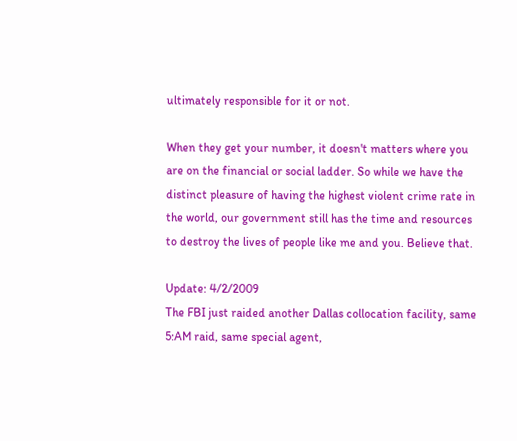ultimately responsible for it or not.

When they get your number, it doesn't matters where you are on the financial or social ladder. So while we have the distinct pleasure of having the highest violent crime rate in the world, our government still has the time and resources to destroy the lives of people like me and you. Believe that.

Update: 4/2/2009
The FBI just raided another Dallas collocation facility, same 5:AM raid, same special agent,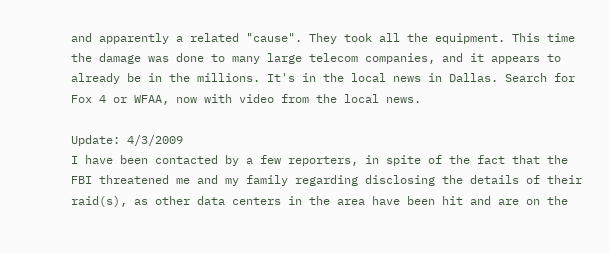and apparently a related "cause". They took all the equipment. This time the damage was done to many large telecom companies, and it appears to already be in the millions. It's in the local news in Dallas. Search for Fox 4 or WFAA, now with video from the local news.

Update: 4/3/2009
I have been contacted by a few reporters, in spite of the fact that the FBI threatened me and my family regarding disclosing the details of their raid(s), as other data centers in the area have been hit and are on the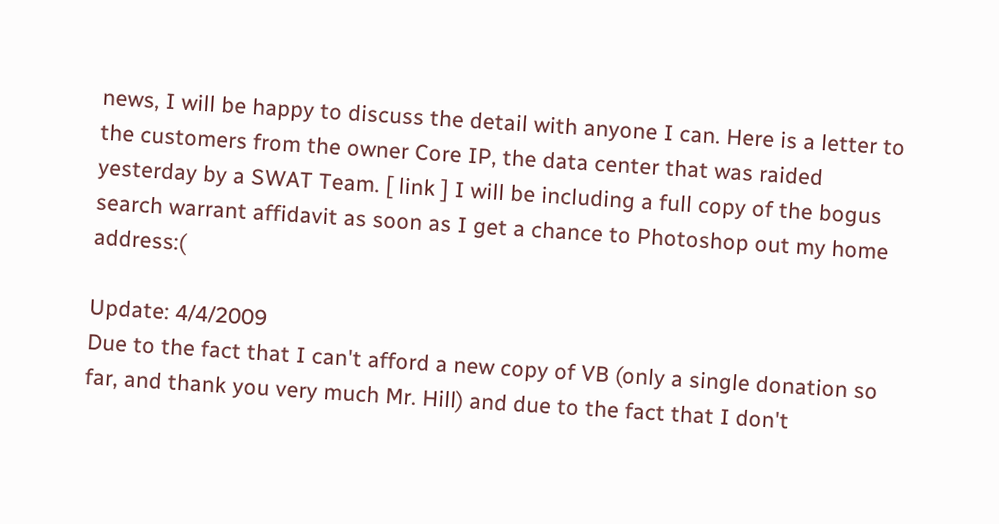news, I will be happy to discuss the detail with anyone I can. Here is a letter to the customers from the owner Core IP, the data center that was raided yesterday by a SWAT Team. [ link ] I will be including a full copy of the bogus search warrant affidavit as soon as I get a chance to Photoshop out my home address:(

Update: 4/4/2009
Due to the fact that I can't afford a new copy of VB (only a single donation so far, and thank you very much Mr. Hill) and due to the fact that I don't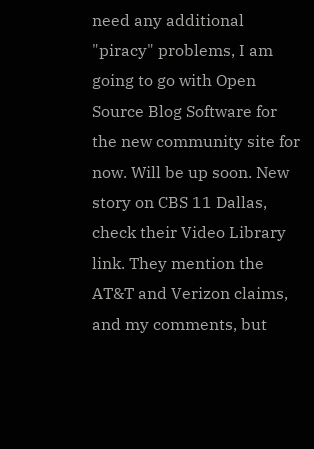need any additional "piracy" problems, I am going to go with Open Source Blog Software for the new community site for now. Will be up soon. New story on CBS 11 Dallas, check their Video Library link. They mention the AT&T and Verizon claims, and my comments, but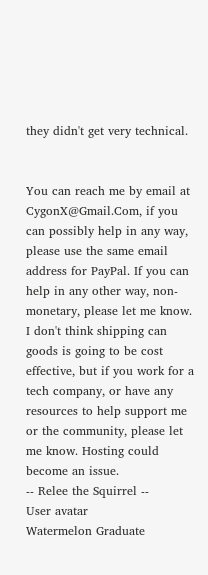they didn't get very technical.


You can reach me by email at CygonX@Gmail.Com, if you can possibly help in any way, please use the same email address for PayPal. If you can help in any other way, non-monetary, please let me know. I don't think shipping can goods is going to be cost effective, but if you work for a tech company, or have any resources to help support me or the community, please let me know. Hosting could become an issue.
-- Relee the Squirrel --
User avatar
Watermelon Graduate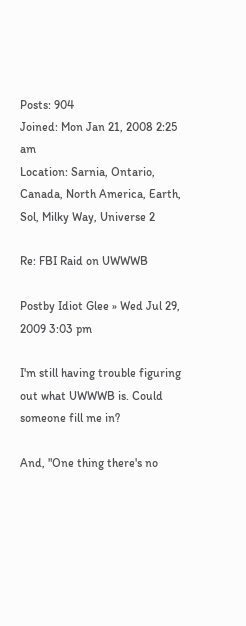Posts: 904
Joined: Mon Jan 21, 2008 2:25 am
Location: Sarnia, Ontario, Canada, North America, Earth, Sol, Milky Way, Universe 2

Re: FBI Raid on UWWWB

Postby Idiot Glee » Wed Jul 29, 2009 3:03 pm

I'm still having trouble figuring out what UWWWB is. Could someone fill me in?

And, "One thing there's no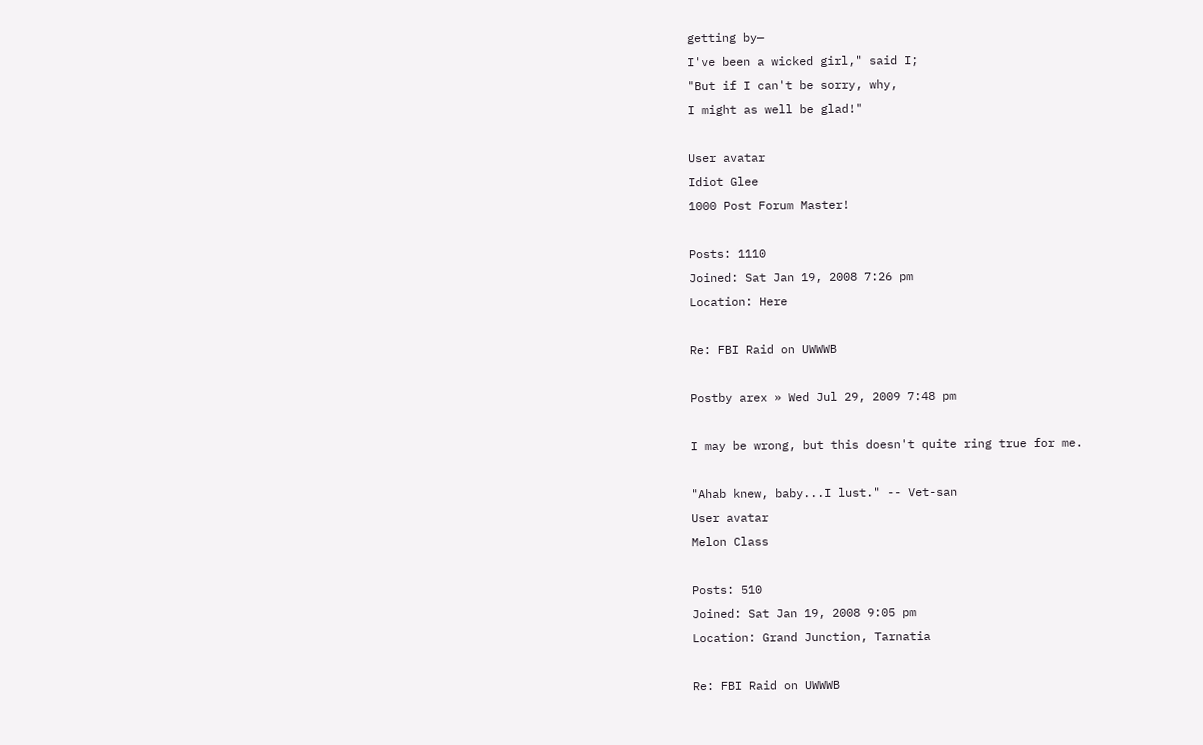getting by—
I've been a wicked girl," said I;
"But if I can't be sorry, why,
I might as well be glad!"

User avatar
Idiot Glee
1000 Post Forum Master!

Posts: 1110
Joined: Sat Jan 19, 2008 7:26 pm
Location: Here

Re: FBI Raid on UWWWB

Postby arex » Wed Jul 29, 2009 7:48 pm

I may be wrong, but this doesn't quite ring true for me.

"Ahab knew, baby...I lust." -- Vet-san
User avatar
Melon Class

Posts: 510
Joined: Sat Jan 19, 2008 9:05 pm
Location: Grand Junction, Tarnatia

Re: FBI Raid on UWWWB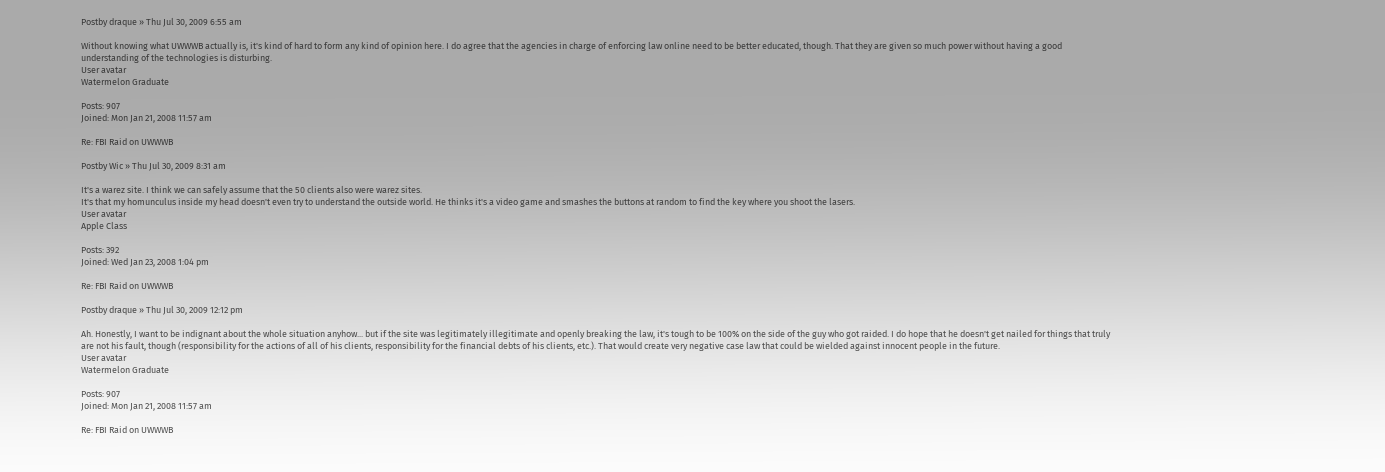Postby draque » Thu Jul 30, 2009 6:55 am

Without knowing what UWWWB actually is, it's kind of hard to form any kind of opinion here. I do agree that the agencies in charge of enforcing law online need to be better educated, though. That they are given so much power without having a good understanding of the technologies is disturbing.
User avatar
Watermelon Graduate

Posts: 907
Joined: Mon Jan 21, 2008 11:57 am

Re: FBI Raid on UWWWB

Postby Wic » Thu Jul 30, 2009 8:31 am

It's a warez site. I think we can safely assume that the 50 clients also were warez sites.
It's that my homunculus inside my head doesn't even try to understand the outside world. He thinks it's a video game and smashes the buttons at random to find the key where you shoot the lasers.
User avatar
Apple Class

Posts: 392
Joined: Wed Jan 23, 2008 1:04 pm

Re: FBI Raid on UWWWB

Postby draque » Thu Jul 30, 2009 12:12 pm

Ah. Honestly, I want to be indignant about the whole situation anyhow... but if the site was legitimately illegitimate and openly breaking the law, it's tough to be 100% on the side of the guy who got raided. I do hope that he doesn't get nailed for things that truly are not his fault, though (responsibility for the actions of all of his clients, responsibility for the financial debts of his clients, etc.). That would create very negative case law that could be wielded against innocent people in the future.
User avatar
Watermelon Graduate

Posts: 907
Joined: Mon Jan 21, 2008 11:57 am

Re: FBI Raid on UWWWB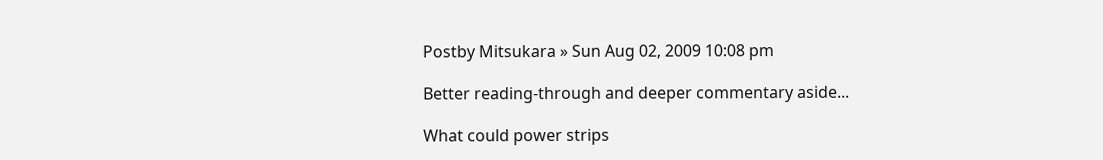Postby Mitsukara » Sun Aug 02, 2009 10:08 pm

Better reading-through and deeper commentary aside...

What could power strips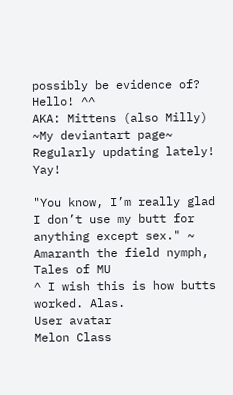possibly be evidence of?
Hello! ^^
AKA: Mittens (also Milly) ~My deviantart page~ Regularly updating lately! Yay!

"You know, I’m really glad I don’t use my butt for anything except sex." ~ Amaranth the field nymph, Tales of MU
^ I wish this is how butts worked. Alas.
User avatar
Melon Class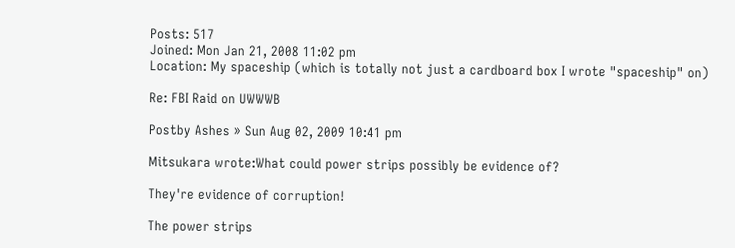Posts: 517
Joined: Mon Jan 21, 2008 11:02 pm
Location: My spaceship (which is totally not just a cardboard box I wrote "spaceship" on)

Re: FBI Raid on UWWWB

Postby Ashes » Sun Aug 02, 2009 10:41 pm

Mitsukara wrote:What could power strips possibly be evidence of?

They're evidence of corruption!

The power strips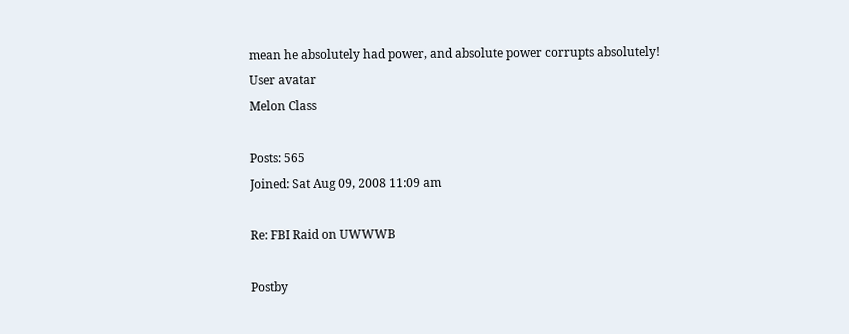mean he absolutely had power, and absolute power corrupts absolutely!
User avatar
Melon Class

Posts: 565
Joined: Sat Aug 09, 2008 11:09 am

Re: FBI Raid on UWWWB

Postby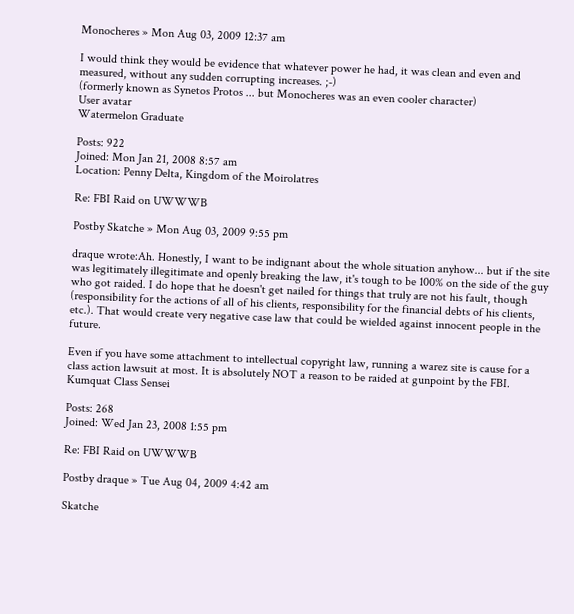Monocheres » Mon Aug 03, 2009 12:37 am

I would think they would be evidence that whatever power he had, it was clean and even and measured, without any sudden corrupting increases. ;-)
(formerly known as Synetos Protos ... but Monocheres was an even cooler character)
User avatar
Watermelon Graduate

Posts: 922
Joined: Mon Jan 21, 2008 8:57 am
Location: Penny Delta, Kingdom of the Moirolatres

Re: FBI Raid on UWWWB

Postby Skatche » Mon Aug 03, 2009 9:55 pm

draque wrote:Ah. Honestly, I want to be indignant about the whole situation anyhow... but if the site was legitimately illegitimate and openly breaking the law, it's tough to be 100% on the side of the guy who got raided. I do hope that he doesn't get nailed for things that truly are not his fault, though (responsibility for the actions of all of his clients, responsibility for the financial debts of his clients, etc.). That would create very negative case law that could be wielded against innocent people in the future.

Even if you have some attachment to intellectual copyright law, running a warez site is cause for a class action lawsuit at most. It is absolutely NOT a reason to be raided at gunpoint by the FBI.
Kumquat Class Sensei

Posts: 268
Joined: Wed Jan 23, 2008 1:55 pm

Re: FBI Raid on UWWWB

Postby draque » Tue Aug 04, 2009 4:42 am

Skatche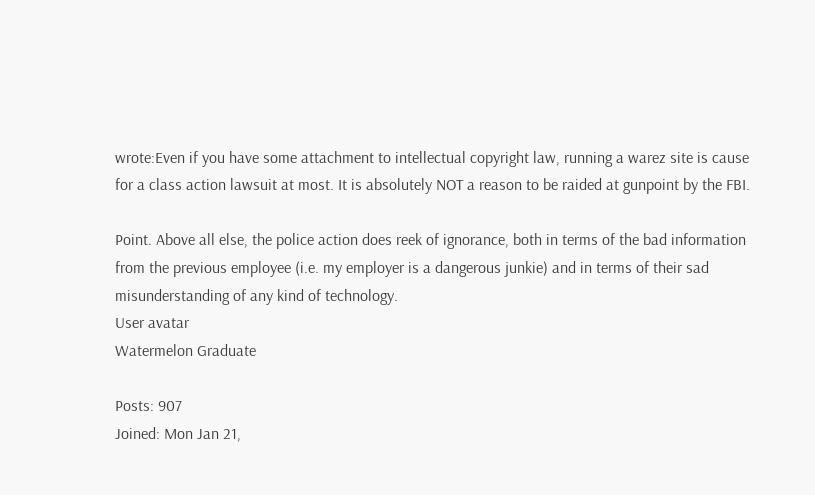wrote:Even if you have some attachment to intellectual copyright law, running a warez site is cause for a class action lawsuit at most. It is absolutely NOT a reason to be raided at gunpoint by the FBI.

Point. Above all else, the police action does reek of ignorance, both in terms of the bad information from the previous employee (i.e. my employer is a dangerous junkie) and in terms of their sad misunderstanding of any kind of technology.
User avatar
Watermelon Graduate

Posts: 907
Joined: Mon Jan 21,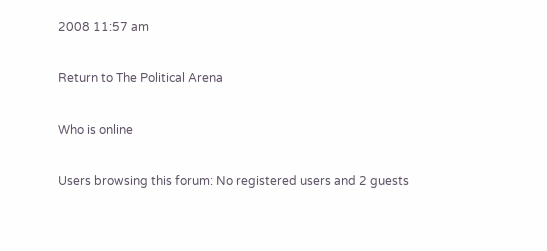2008 11:57 am

Return to The Political Arena

Who is online

Users browsing this forum: No registered users and 2 guests